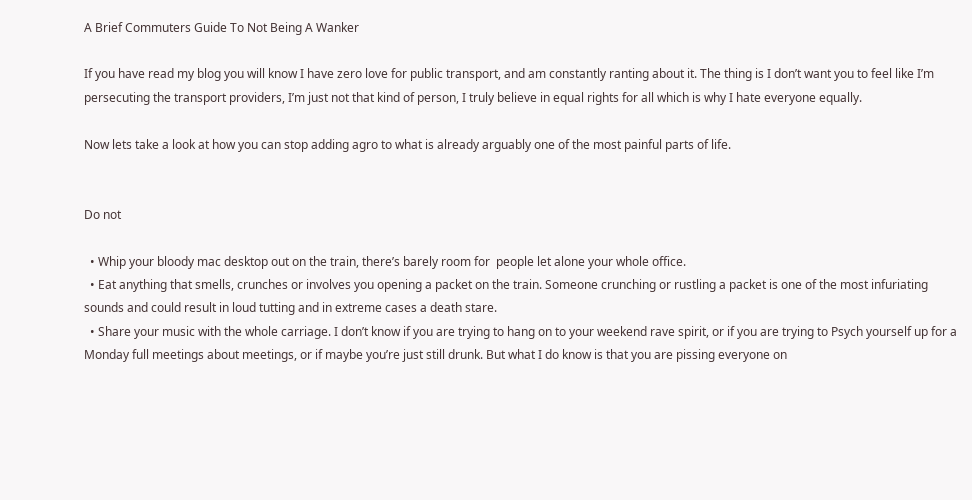A Brief Commuters Guide To Not Being A Wanker

If you have read my blog you will know I have zero love for public transport, and am constantly ranting about it. The thing is I don’t want you to feel like I’m persecuting the transport providers, I’m just not that kind of person, I truly believe in equal rights for all which is why I hate everyone equally.

Now lets take a look at how you can stop adding agro to what is already arguably one of the most painful parts of life.


Do not

  • Whip your bloody mac desktop out on the train, there’s barely room for  people let alone your whole office.
  • Eat anything that smells, crunches or involves you opening a packet on the train. Someone crunching or rustling a packet is one of the most infuriating sounds and could result in loud tutting and in extreme cases a death stare.
  • Share your music with the whole carriage. I don’t know if you are trying to hang on to your weekend rave spirit, or if you are trying to Psych yourself up for a Monday full meetings about meetings, or if maybe you’re just still drunk. But what I do know is that you are pissing everyone on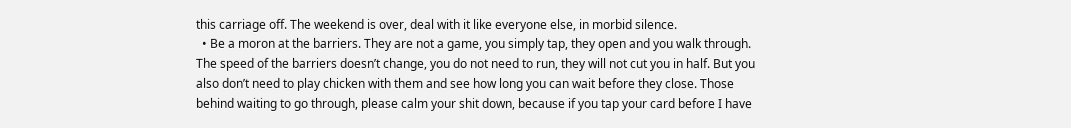this carriage off. The weekend is over, deal with it like everyone else, in morbid silence.
  • Be a moron at the barriers. They are not a game, you simply tap, they open and you walk through. The speed of the barriers doesn’t change, you do not need to run, they will not cut you in half. But you also don’t need to play chicken with them and see how long you can wait before they close. Those behind waiting to go through, please calm your shit down, because if you tap your card before I have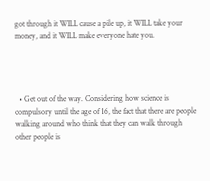got through it WILL cause a pile up, it WILL take your money, and it WILL make everyone hate you.




  • Get out of the way. Considering how science is compulsory until the age of 16, the fact that there are people walking around who think that they can walk through other people is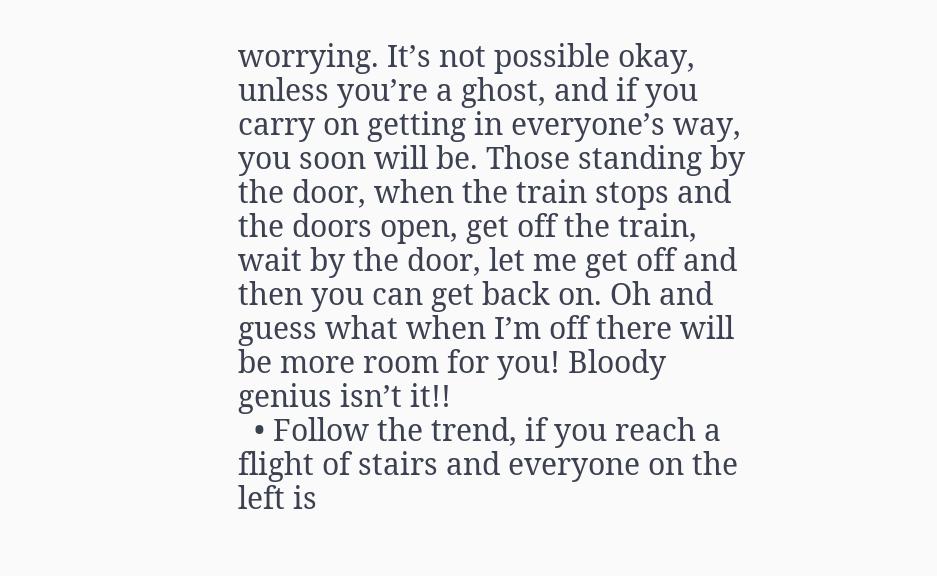worrying. It’s not possible okay, unless you’re a ghost, and if you carry on getting in everyone’s way, you soon will be. Those standing by the door, when the train stops and the doors open, get off the train, wait by the door, let me get off and then you can get back on. Oh and guess what when I’m off there will be more room for you! Bloody genius isn’t it!!
  • Follow the trend, if you reach a flight of stairs and everyone on the left is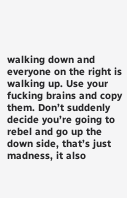walking down and everyone on the right is walking up. Use your fucking brains and copy them. Don’t suddenly decide you’re going to rebel and go up the down side, that’s just madness, it also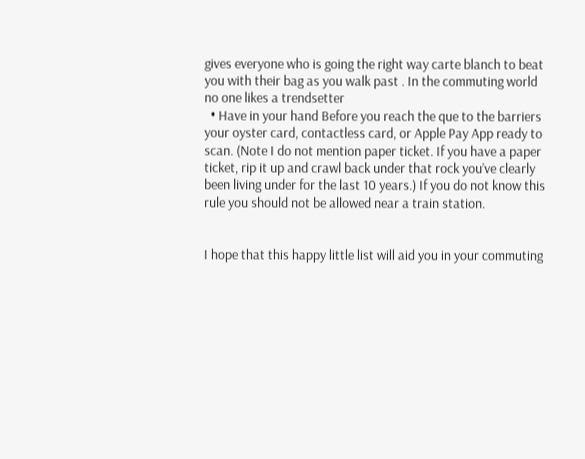gives everyone who is going the right way carte blanch to beat you with their bag as you walk past . In the commuting world no one likes a trendsetter
  • Have in your hand Before you reach the que to the barriers  your oyster card, contactless card, or Apple Pay App ready to scan. (Note I do not mention paper ticket. If you have a paper ticket, rip it up and crawl back under that rock you’ve clearly been living under for the last 10 years.) If you do not know this rule you should not be allowed near a train station.


I hope that this happy little list will aid you in your commuting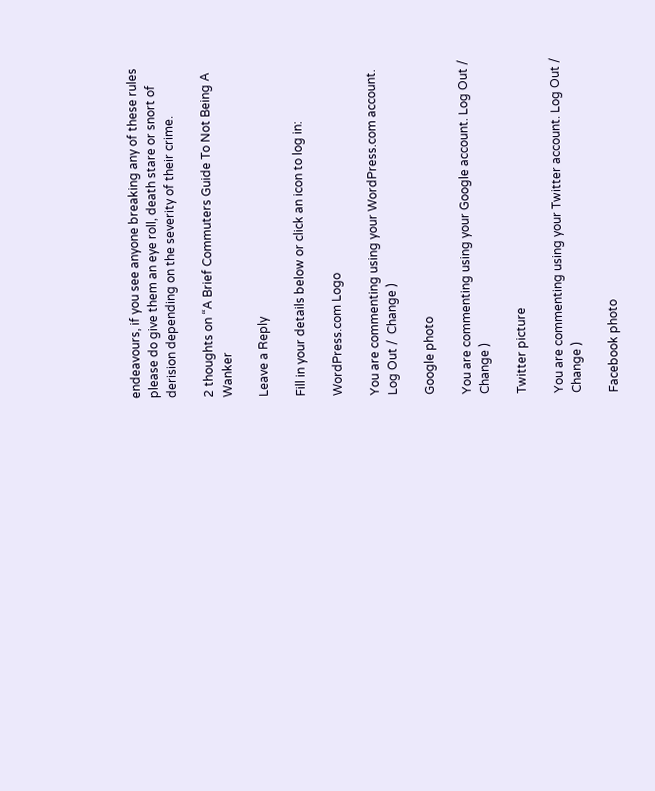endeavours, if you see anyone breaking any of these rules please do give them an eye roll, death stare or snort of derision depending on the severity of their crime.

2 thoughts on “A Brief Commuters Guide To Not Being A Wanker

Leave a Reply

Fill in your details below or click an icon to log in:

WordPress.com Logo

You are commenting using your WordPress.com account. Log Out /  Change )

Google photo

You are commenting using your Google account. Log Out /  Change )

Twitter picture

You are commenting using your Twitter account. Log Out /  Change )

Facebook photo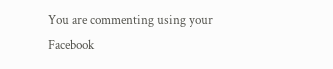You are commenting using your Facebook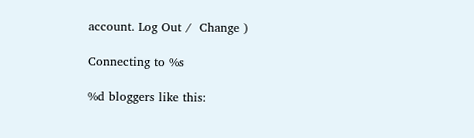account. Log Out /  Change )

Connecting to %s

%d bloggers like this: